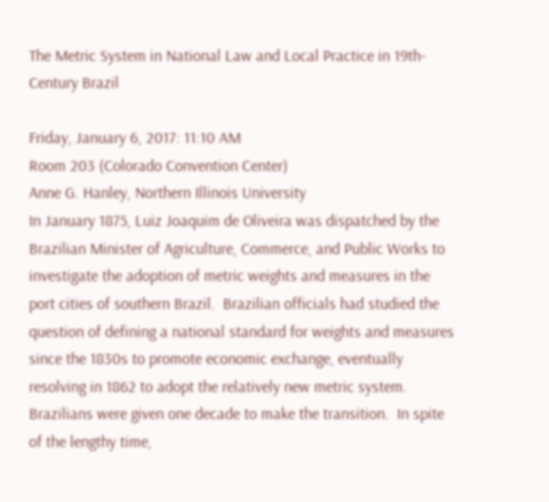The Metric System in National Law and Local Practice in 19th-Century Brazil

Friday, January 6, 2017: 11:10 AM
Room 203 (Colorado Convention Center)
Anne G. Hanley, Northern Illinois University
In January 1875, Luiz Joaquim de Oliveira was dispatched by the Brazilian Minister of Agriculture, Commerce, and Public Works to investigate the adoption of metric weights and measures in the port cities of southern Brazil.  Brazilian officials had studied the question of defining a national standard for weights and measures since the 1830s to promote economic exchange, eventually resolving in 1862 to adopt the relatively new metric system.  Brazilians were given one decade to make the transition.  In spite of the lengthy time,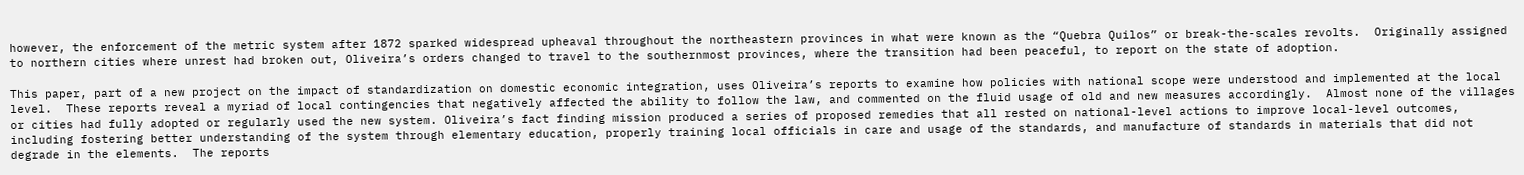however, the enforcement of the metric system after 1872 sparked widespread upheaval throughout the northeastern provinces in what were known as the “Quebra Quilos” or break-the-scales revolts.  Originally assigned to northern cities where unrest had broken out, Oliveira’s orders changed to travel to the southernmost provinces, where the transition had been peaceful, to report on the state of adoption.

This paper, part of a new project on the impact of standardization on domestic economic integration, uses Oliveira’s reports to examine how policies with national scope were understood and implemented at the local level.  These reports reveal a myriad of local contingencies that negatively affected the ability to follow the law, and commented on the fluid usage of old and new measures accordingly.  Almost none of the villages or cities had fully adopted or regularly used the new system. Oliveira’s fact finding mission produced a series of proposed remedies that all rested on national-level actions to improve local-level outcomes, including fostering better understanding of the system through elementary education, properly training local officials in care and usage of the standards, and manufacture of standards in materials that did not degrade in the elements.  The reports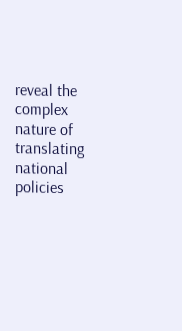reveal the complex nature of translating national policies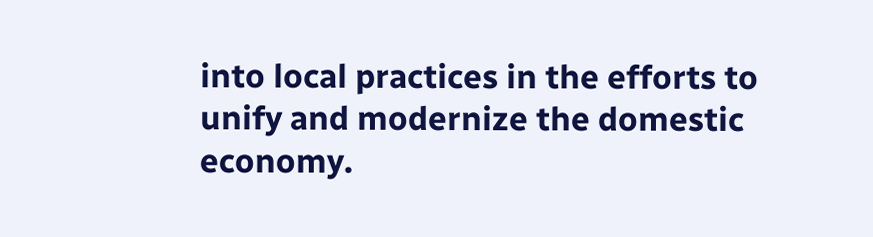into local practices in the efforts to unify and modernize the domestic economy.